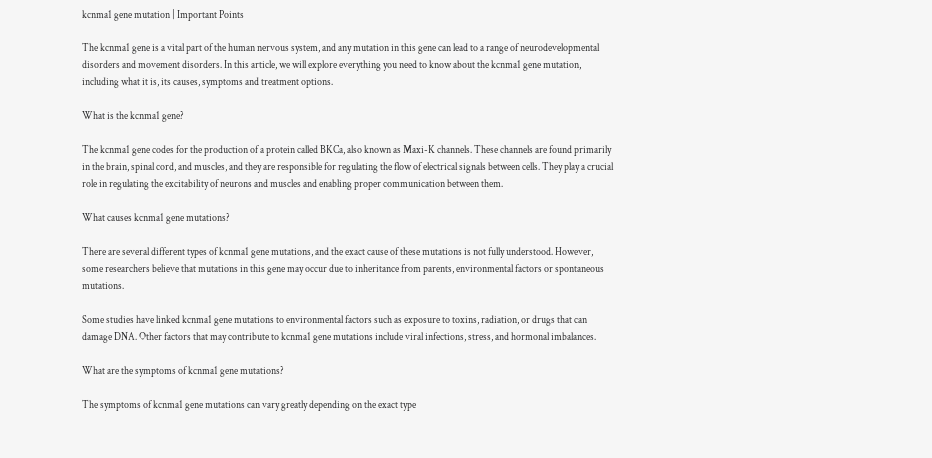kcnma1 gene mutation | Important Points

The kcnma1 gene is a vital part of the human nervous system, and any mutation in this gene can lead to a range of neurodevelopmental disorders and movement disorders. In this article, we will explore everything you need to know about the kcnma1 gene mutation, including what it is, its causes, symptoms and treatment options.

What is the kcnma1 gene?

The kcnma1 gene codes for the production of a protein called BKCa, also known as Maxi-K channels. These channels are found primarily in the brain, spinal cord, and muscles, and they are responsible for regulating the flow of electrical signals between cells. They play a crucial role in regulating the excitability of neurons and muscles and enabling proper communication between them.

What causes kcnma1 gene mutations?

There are several different types of kcnma1 gene mutations, and the exact cause of these mutations is not fully understood. However, some researchers believe that mutations in this gene may occur due to inheritance from parents, environmental factors or spontaneous mutations.

Some studies have linked kcnma1 gene mutations to environmental factors such as exposure to toxins, radiation, or drugs that can damage DNA. Other factors that may contribute to kcnma1 gene mutations include viral infections, stress, and hormonal imbalances.

What are the symptoms of kcnma1 gene mutations?

The symptoms of kcnma1 gene mutations can vary greatly depending on the exact type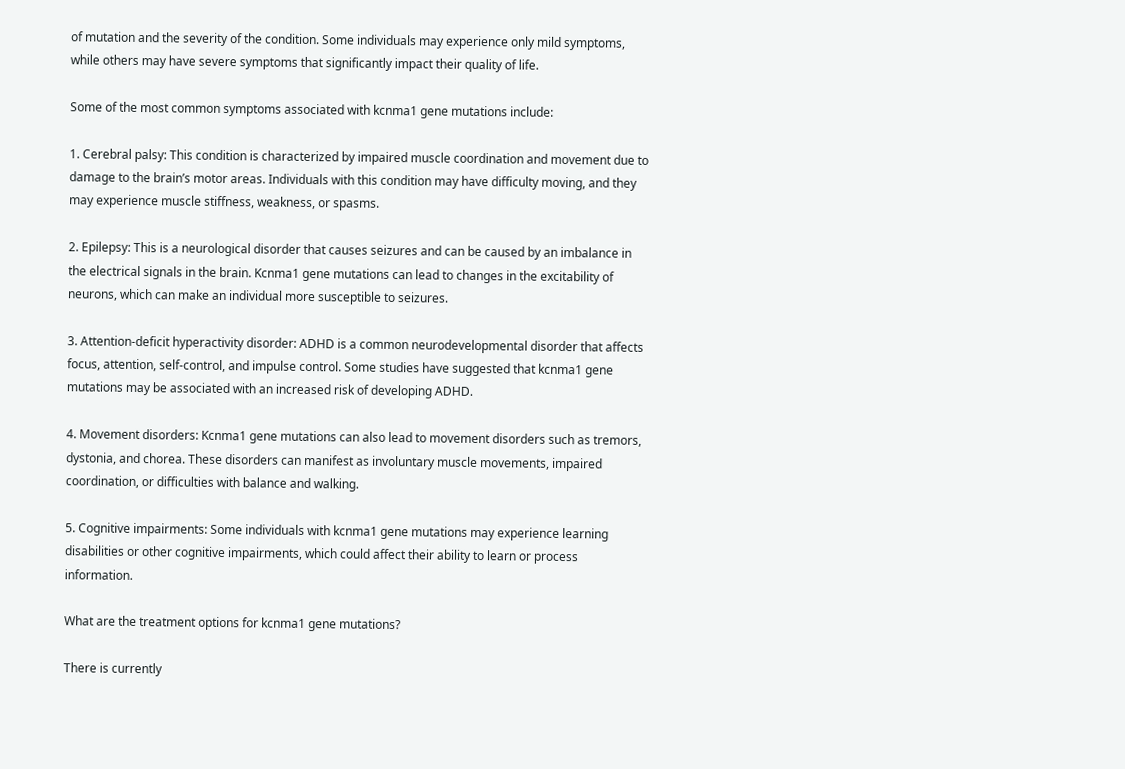of mutation and the severity of the condition. Some individuals may experience only mild symptoms, while others may have severe symptoms that significantly impact their quality of life.

Some of the most common symptoms associated with kcnma1 gene mutations include:

1. Cerebral palsy: This condition is characterized by impaired muscle coordination and movement due to damage to the brain’s motor areas. Individuals with this condition may have difficulty moving, and they may experience muscle stiffness, weakness, or spasms.

2. Epilepsy: This is a neurological disorder that causes seizures and can be caused by an imbalance in the electrical signals in the brain. Kcnma1 gene mutations can lead to changes in the excitability of neurons, which can make an individual more susceptible to seizures.

3. Attention-deficit hyperactivity disorder: ADHD is a common neurodevelopmental disorder that affects focus, attention, self-control, and impulse control. Some studies have suggested that kcnma1 gene mutations may be associated with an increased risk of developing ADHD.

4. Movement disorders: Kcnma1 gene mutations can also lead to movement disorders such as tremors, dystonia, and chorea. These disorders can manifest as involuntary muscle movements, impaired coordination, or difficulties with balance and walking.

5. Cognitive impairments: Some individuals with kcnma1 gene mutations may experience learning disabilities or other cognitive impairments, which could affect their ability to learn or process information.

What are the treatment options for kcnma1 gene mutations?

There is currently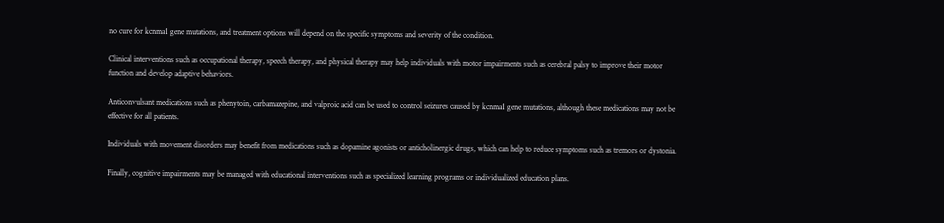no cure for kcnma1 gene mutations, and treatment options will depend on the specific symptoms and severity of the condition.

Clinical interventions such as occupational therapy, speech therapy, and physical therapy may help individuals with motor impairments such as cerebral palsy to improve their motor function and develop adaptive behaviors.

Anticonvulsant medications such as phenytoin, carbamazepine, and valproic acid can be used to control seizures caused by kcnma1 gene mutations, although these medications may not be effective for all patients.

Individuals with movement disorders may benefit from medications such as dopamine agonists or anticholinergic drugs, which can help to reduce symptoms such as tremors or dystonia.

Finally, cognitive impairments may be managed with educational interventions such as specialized learning programs or individualized education plans.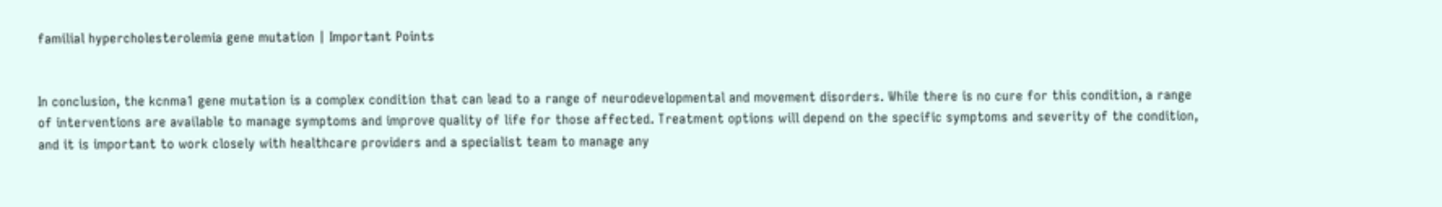familial hypercholesterolemia gene mutation | Important Points


In conclusion, the kcnma1 gene mutation is a complex condition that can lead to a range of neurodevelopmental and movement disorders. While there is no cure for this condition, a range of interventions are available to manage symptoms and improve quality of life for those affected. Treatment options will depend on the specific symptoms and severity of the condition, and it is important to work closely with healthcare providers and a specialist team to manage any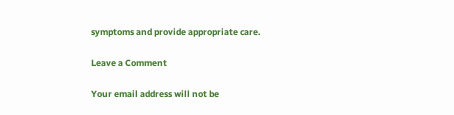symptoms and provide appropriate care.

Leave a Comment

Your email address will not be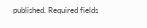published. Required fields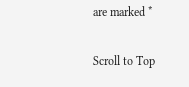are marked *

Scroll to Top